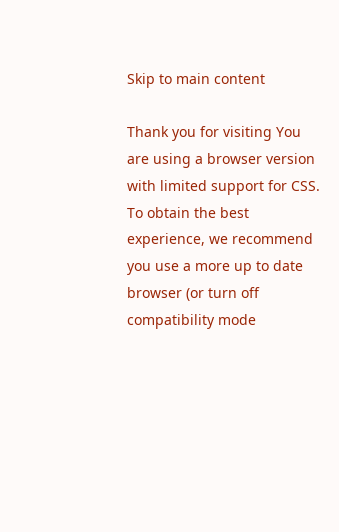Skip to main content

Thank you for visiting You are using a browser version with limited support for CSS. To obtain the best experience, we recommend you use a more up to date browser (or turn off compatibility mode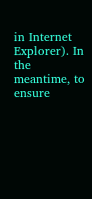in Internet Explorer). In the meantime, to ensure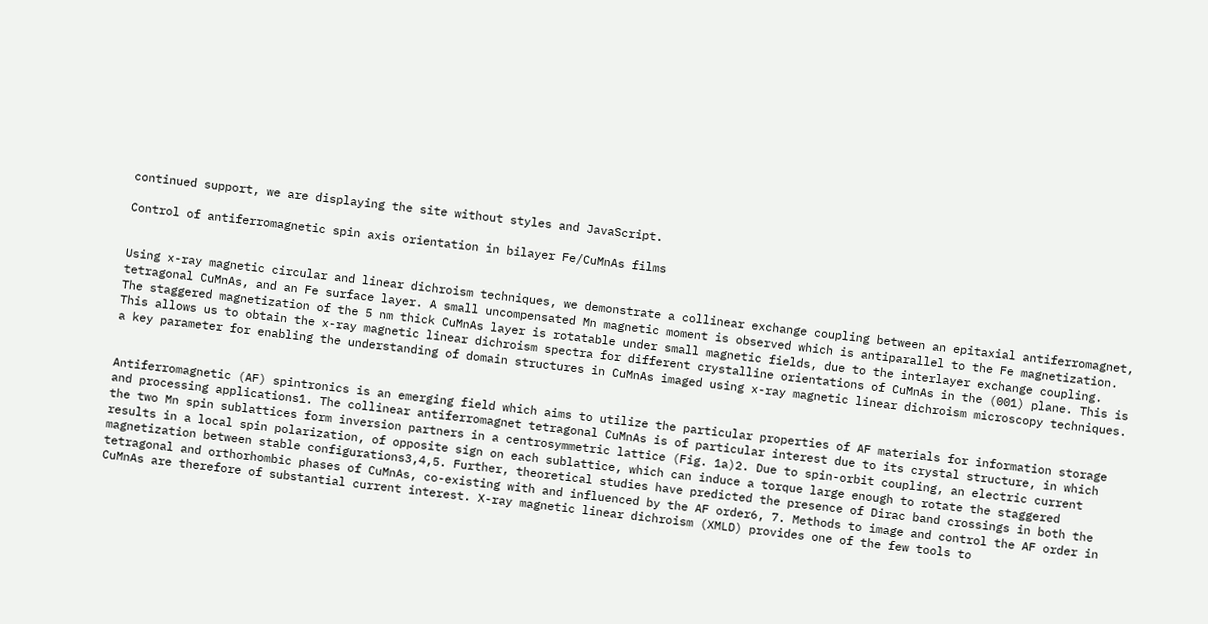continued support, we are displaying the site without styles and JavaScript.

Control of antiferromagnetic spin axis orientation in bilayer Fe/CuMnAs films


Using x-ray magnetic circular and linear dichroism techniques, we demonstrate a collinear exchange coupling between an epitaxial antiferromagnet, tetragonal CuMnAs, and an Fe surface layer. A small uncompensated Mn magnetic moment is observed which is antiparallel to the Fe magnetization. The staggered magnetization of the 5 nm thick CuMnAs layer is rotatable under small magnetic fields, due to the interlayer exchange coupling. This allows us to obtain the x-ray magnetic linear dichroism spectra for different crystalline orientations of CuMnAs in the (001) plane. This is a key parameter for enabling the understanding of domain structures in CuMnAs imaged using x-ray magnetic linear dichroism microscopy techniques.


Antiferromagnetic (AF) spintronics is an emerging field which aims to utilize the particular properties of AF materials for information storage and processing applications1. The collinear antiferromagnet tetragonal CuMnAs is of particular interest due to its crystal structure, in which the two Mn spin sublattices form inversion partners in a centrosymmetric lattice (Fig. 1a)2. Due to spin-orbit coupling, an electric current results in a local spin polarization, of opposite sign on each sublattice, which can induce a torque large enough to rotate the staggered magnetization between stable configurations3,4,5. Further, theoretical studies have predicted the presence of Dirac band crossings in both the tetragonal and orthorhombic phases of CuMnAs, co-existing with and influenced by the AF order6, 7. Methods to image and control the AF order in CuMnAs are therefore of substantial current interest. X-ray magnetic linear dichroism (XMLD) provides one of the few tools to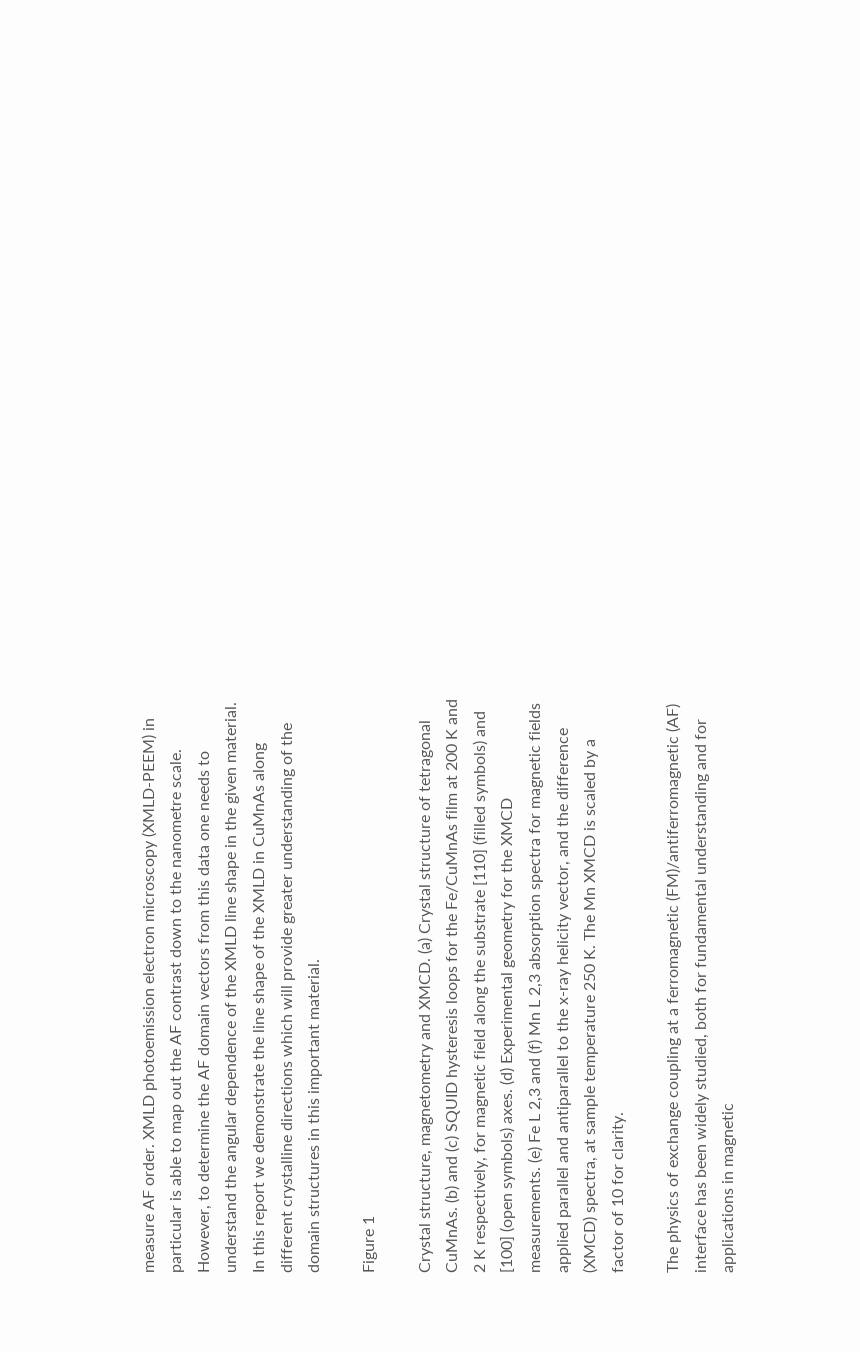measure AF order. XMLD photoemission electron microscopy (XMLD-PEEM) in particular is able to map out the AF contrast down to the nanometre scale. However, to determine the AF domain vectors from this data one needs to understand the angular dependence of the XMLD line shape in the given material. In this report we demonstrate the line shape of the XMLD in CuMnAs along different crystalline directions which will provide greater understanding of the domain structures in this important material.

Figure 1

Crystal structure, magnetometry and XMCD. (a) Crystal structure of tetragonal CuMnAs. (b) and (c) SQUID hysteresis loops for the Fe/CuMnAs film at 200 K and 2 K respectively, for magnetic field along the substrate [110] (filled symbols) and [100] (open symbols) axes. (d) Experimental geometry for the XMCD measurements. (e) Fe L 2,3 and (f) Mn L 2,3 absorption spectra for magnetic fields applied parallel and antiparallel to the x-ray helicity vector, and the difference (XMCD) spectra, at sample temperature 250 K. The Mn XMCD is scaled by a factor of 10 for clarity.

The physics of exchange coupling at a ferromagnetic (FM)/antiferromagnetic (AF) interface has been widely studied, both for fundamental understanding and for applications in magnetic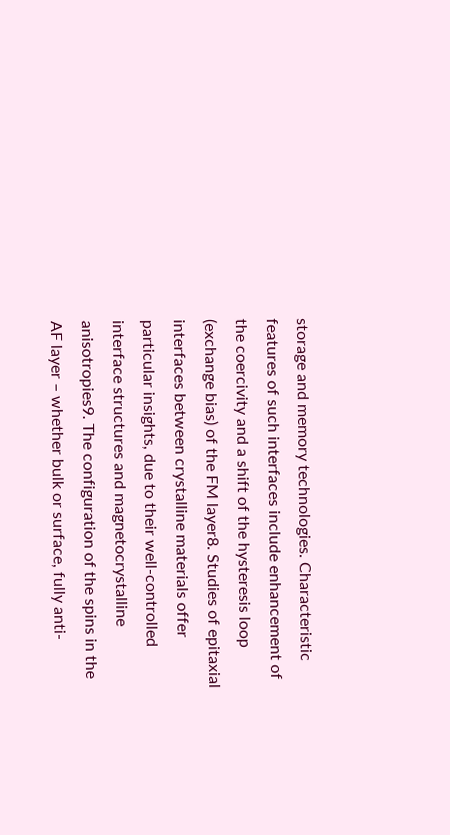storage and memory technologies. Characteristic features of such interfaces include enhancement of the coercivity and a shift of the hysteresis loop (exchange bias) of the FM layer8. Studies of epitaxial interfaces between crystalline materials offer particular insights, due to their well-controlled interface structures and magnetocrystalline anisotropies9. The configuration of the spins in the AF layer – whether bulk or surface, fully anti-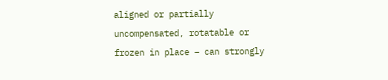aligned or partially uncompensated, rotatable or frozen in place – can strongly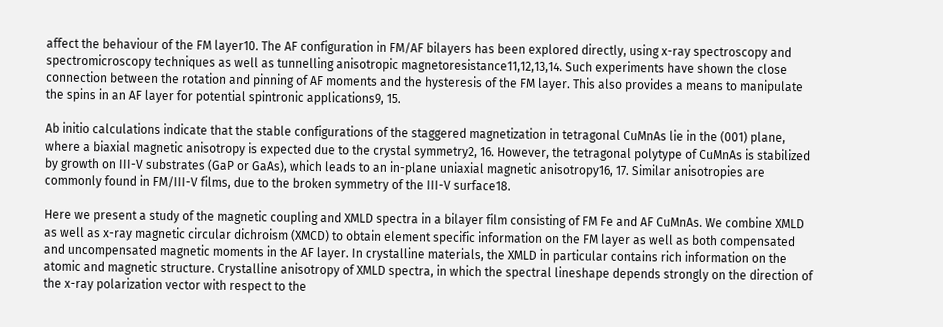affect the behaviour of the FM layer10. The AF configuration in FM/AF bilayers has been explored directly, using x-ray spectroscopy and spectromicroscopy techniques as well as tunnelling anisotropic magnetoresistance11,12,13,14. Such experiments have shown the close connection between the rotation and pinning of AF moments and the hysteresis of the FM layer. This also provides a means to manipulate the spins in an AF layer for potential spintronic applications9, 15.

Ab initio calculations indicate that the stable configurations of the staggered magnetization in tetragonal CuMnAs lie in the (001) plane, where a biaxial magnetic anisotropy is expected due to the crystal symmetry2, 16. However, the tetragonal polytype of CuMnAs is stabilized by growth on III-V substrates (GaP or GaAs), which leads to an in-plane uniaxial magnetic anisotropy16, 17. Similar anisotropies are commonly found in FM/III-V films, due to the broken symmetry of the III-V surface18.

Here we present a study of the magnetic coupling and XMLD spectra in a bilayer film consisting of FM Fe and AF CuMnAs. We combine XMLD as well as x-ray magnetic circular dichroism (XMCD) to obtain element specific information on the FM layer as well as both compensated and uncompensated magnetic moments in the AF layer. In crystalline materials, the XMLD in particular contains rich information on the atomic and magnetic structure. Crystalline anisotropy of XMLD spectra, in which the spectral lineshape depends strongly on the direction of the x-ray polarization vector with respect to the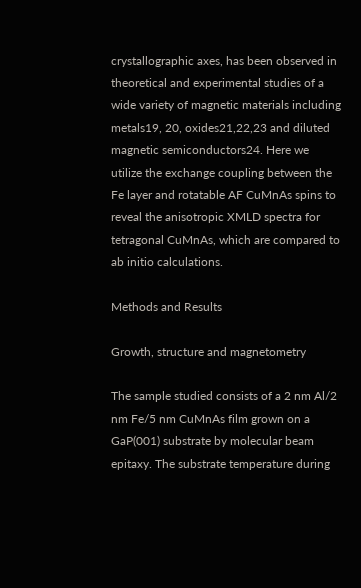crystallographic axes, has been observed in theoretical and experimental studies of a wide variety of magnetic materials including metals19, 20, oxides21,22,23 and diluted magnetic semiconductors24. Here we utilize the exchange coupling between the Fe layer and rotatable AF CuMnAs spins to reveal the anisotropic XMLD spectra for tetragonal CuMnAs, which are compared to ab initio calculations.

Methods and Results

Growth, structure and magnetometry

The sample studied consists of a 2 nm Al/2 nm Fe/5 nm CuMnAs film grown on a GaP(001) substrate by molecular beam epitaxy. The substrate temperature during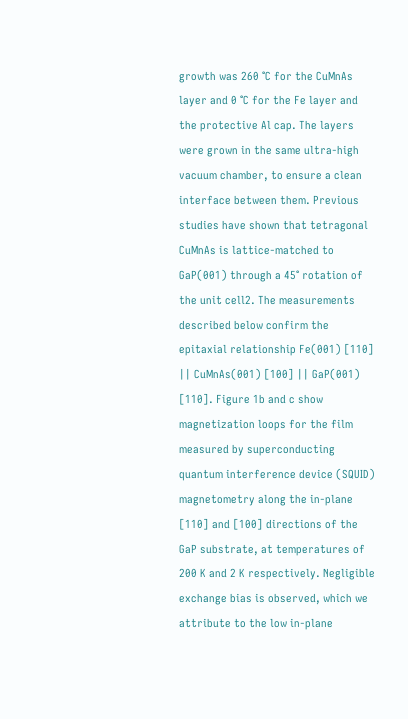growth was 260 °C for the CuMnAs layer and 0 °C for the Fe layer and the protective Al cap. The layers were grown in the same ultra-high vacuum chamber, to ensure a clean interface between them. Previous studies have shown that tetragonal CuMnAs is lattice-matched to GaP(001) through a 45° rotation of the unit cell2. The measurements described below confirm the epitaxial relationship Fe(001) [110] || CuMnAs(001) [100] || GaP(001) [110]. Figure 1b and c show magnetization loops for the film measured by superconducting quantum interference device (SQUID) magnetometry along the in-plane [110] and [100] directions of the GaP substrate, at temperatures of 200 K and 2 K respectively. Negligible exchange bias is observed, which we attribute to the low in-plane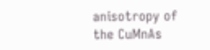anisotropy of the CuMnAs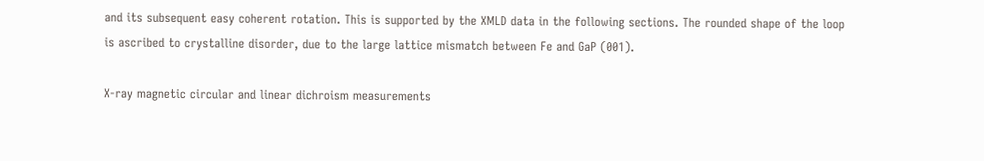and its subsequent easy coherent rotation. This is supported by the XMLD data in the following sections. The rounded shape of the loop is ascribed to crystalline disorder, due to the large lattice mismatch between Fe and GaP (001).

X-ray magnetic circular and linear dichroism measurements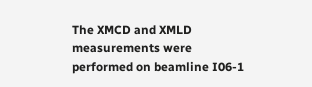The XMCD and XMLD measurements were performed on beamline I06-1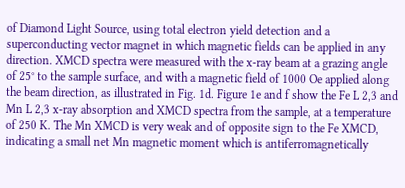of Diamond Light Source, using total electron yield detection and a superconducting vector magnet in which magnetic fields can be applied in any direction. XMCD spectra were measured with the x-ray beam at a grazing angle of 25° to the sample surface, and with a magnetic field of 1000 Oe applied along the beam direction, as illustrated in Fig. 1d. Figure 1e and f show the Fe L 2,3 and Mn L 2,3 x-ray absorption and XMCD spectra from the sample, at a temperature of 250 K. The Mn XMCD is very weak and of opposite sign to the Fe XMCD, indicating a small net Mn magnetic moment which is antiferromagnetically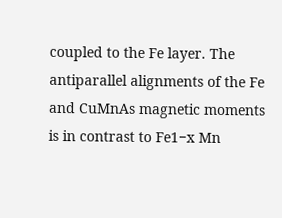coupled to the Fe layer. The antiparallel alignments of the Fe and CuMnAs magnetic moments is in contrast to Fe1−x Mn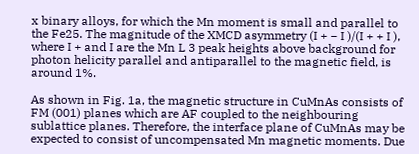x binary alloys, for which the Mn moment is small and parallel to the Fe25. The magnitude of the XMCD asymmetry (I + − I )/(I + + I ), where I + and I are the Mn L 3 peak heights above background for photon helicity parallel and antiparallel to the magnetic field, is around 1%.

As shown in Fig. 1a, the magnetic structure in CuMnAs consists of FM (001) planes which are AF coupled to the neighbouring sublattice planes. Therefore, the interface plane of CuMnAs may be expected to consist of uncompensated Mn magnetic moments. Due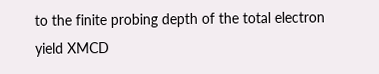to the finite probing depth of the total electron yield XMCD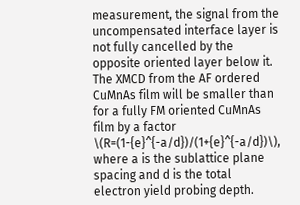measurement, the signal from the uncompensated interface layer is not fully cancelled by the opposite oriented layer below it. The XMCD from the AF ordered CuMnAs film will be smaller than for a fully FM oriented CuMnAs film by a factor \(R=(1-{e}^{-a/d})/(1+{e}^{-a/d})\), where a is the sublattice plane spacing and d is the total electron yield probing depth.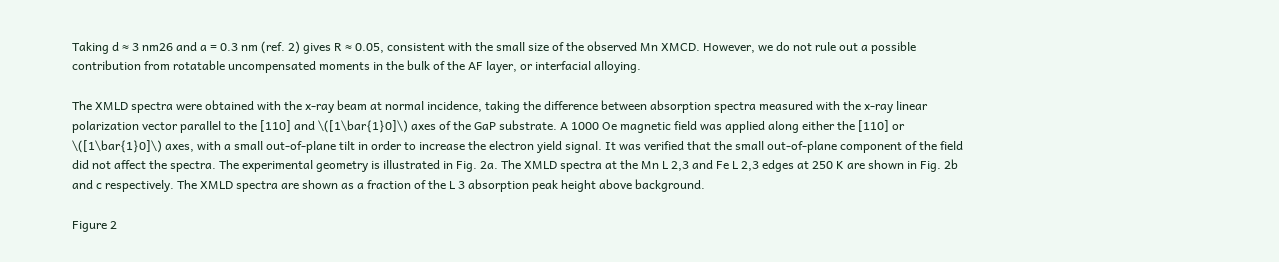Taking d ≈ 3 nm26 and a = 0.3 nm (ref. 2) gives R ≈ 0.05, consistent with the small size of the observed Mn XMCD. However, we do not rule out a possible contribution from rotatable uncompensated moments in the bulk of the AF layer, or interfacial alloying.

The XMLD spectra were obtained with the x-ray beam at normal incidence, taking the difference between absorption spectra measured with the x-ray linear polarization vector parallel to the [110] and \([1\bar{1}0]\) axes of the GaP substrate. A 1000 Oe magnetic field was applied along either the [110] or \([1\bar{1}0]\) axes, with a small out-of-plane tilt in order to increase the electron yield signal. It was verified that the small out-of-plane component of the field did not affect the spectra. The experimental geometry is illustrated in Fig. 2a. The XMLD spectra at the Mn L 2,3 and Fe L 2,3 edges at 250 K are shown in Fig. 2b and c respectively. The XMLD spectra are shown as a fraction of the L 3 absorption peak height above background.

Figure 2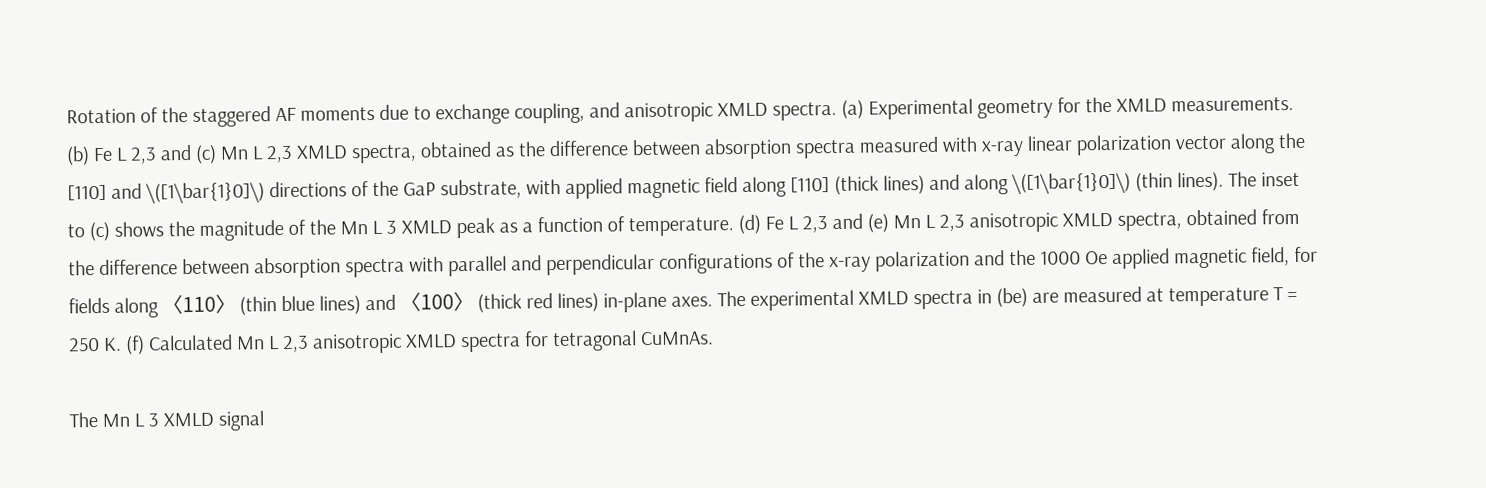Rotation of the staggered AF moments due to exchange coupling, and anisotropic XMLD spectra. (a) Experimental geometry for the XMLD measurements. (b) Fe L 2,3 and (c) Mn L 2,3 XMLD spectra, obtained as the difference between absorption spectra measured with x-ray linear polarization vector along the [110] and \([1\bar{1}0]\) directions of the GaP substrate, with applied magnetic field along [110] (thick lines) and along \([1\bar{1}0]\) (thin lines). The inset to (c) shows the magnitude of the Mn L 3 XMLD peak as a function of temperature. (d) Fe L 2,3 and (e) Mn L 2,3 anisotropic XMLD spectra, obtained from the difference between absorption spectra with parallel and perpendicular configurations of the x-ray polarization and the 1000 Oe applied magnetic field, for fields along 〈110〉 (thin blue lines) and 〈100〉 (thick red lines) in-plane axes. The experimental XMLD spectra in (be) are measured at temperature T = 250 K. (f) Calculated Mn L 2,3 anisotropic XMLD spectra for tetragonal CuMnAs.

The Mn L 3 XMLD signal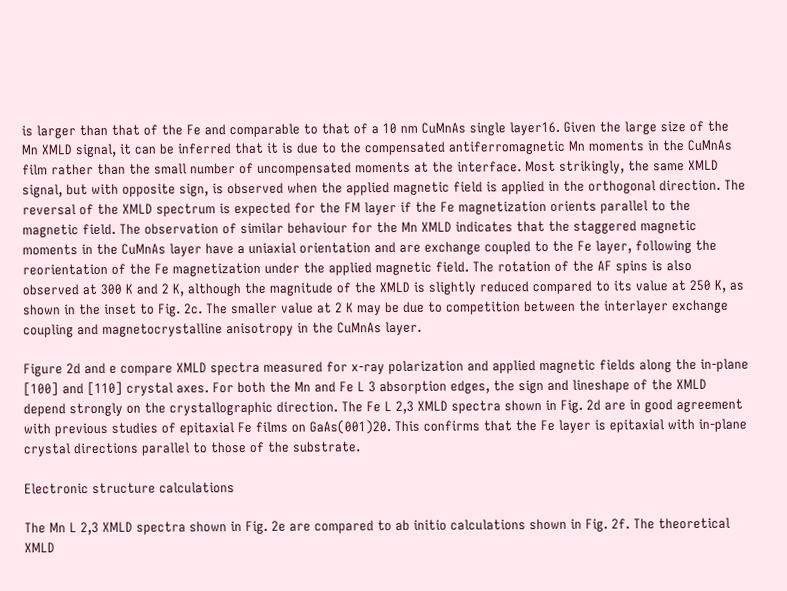is larger than that of the Fe and comparable to that of a 10 nm CuMnAs single layer16. Given the large size of the Mn XMLD signal, it can be inferred that it is due to the compensated antiferromagnetic Mn moments in the CuMnAs film rather than the small number of uncompensated moments at the interface. Most strikingly, the same XMLD signal, but with opposite sign, is observed when the applied magnetic field is applied in the orthogonal direction. The reversal of the XMLD spectrum is expected for the FM layer if the Fe magnetization orients parallel to the magnetic field. The observation of similar behaviour for the Mn XMLD indicates that the staggered magnetic moments in the CuMnAs layer have a uniaxial orientation and are exchange coupled to the Fe layer, following the reorientation of the Fe magnetization under the applied magnetic field. The rotation of the AF spins is also observed at 300 K and 2 K, although the magnitude of the XMLD is slightly reduced compared to its value at 250 K, as shown in the inset to Fig. 2c. The smaller value at 2 K may be due to competition between the interlayer exchange coupling and magnetocrystalline anisotropy in the CuMnAs layer.

Figure 2d and e compare XMLD spectra measured for x-ray polarization and applied magnetic fields along the in-plane [100] and [110] crystal axes. For both the Mn and Fe L 3 absorption edges, the sign and lineshape of the XMLD depend strongly on the crystallographic direction. The Fe L 2,3 XMLD spectra shown in Fig. 2d are in good agreement with previous studies of epitaxial Fe films on GaAs(001)20. This confirms that the Fe layer is epitaxial with in-plane crystal directions parallel to those of the substrate.

Electronic structure calculations

The Mn L 2,3 XMLD spectra shown in Fig. 2e are compared to ab initio calculations shown in Fig. 2f. The theoretical XMLD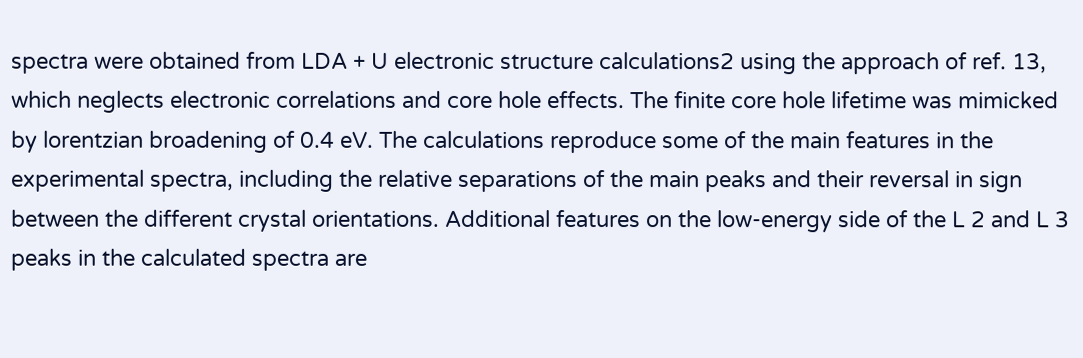spectra were obtained from LDA + U electronic structure calculations2 using the approach of ref. 13, which neglects electronic correlations and core hole effects. The finite core hole lifetime was mimicked by lorentzian broadening of 0.4 eV. The calculations reproduce some of the main features in the experimental spectra, including the relative separations of the main peaks and their reversal in sign between the different crystal orientations. Additional features on the low-energy side of the L 2 and L 3 peaks in the calculated spectra are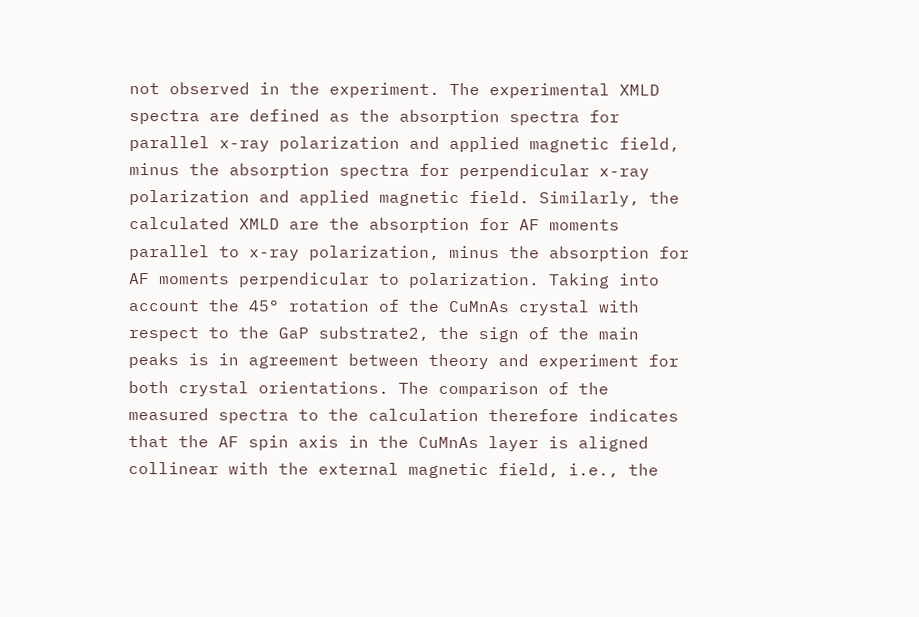not observed in the experiment. The experimental XMLD spectra are defined as the absorption spectra for parallel x-ray polarization and applied magnetic field, minus the absorption spectra for perpendicular x-ray polarization and applied magnetic field. Similarly, the calculated XMLD are the absorption for AF moments parallel to x-ray polarization, minus the absorption for AF moments perpendicular to polarization. Taking into account the 45° rotation of the CuMnAs crystal with respect to the GaP substrate2, the sign of the main peaks is in agreement between theory and experiment for both crystal orientations. The comparison of the measured spectra to the calculation therefore indicates that the AF spin axis in the CuMnAs layer is aligned collinear with the external magnetic field, i.e., the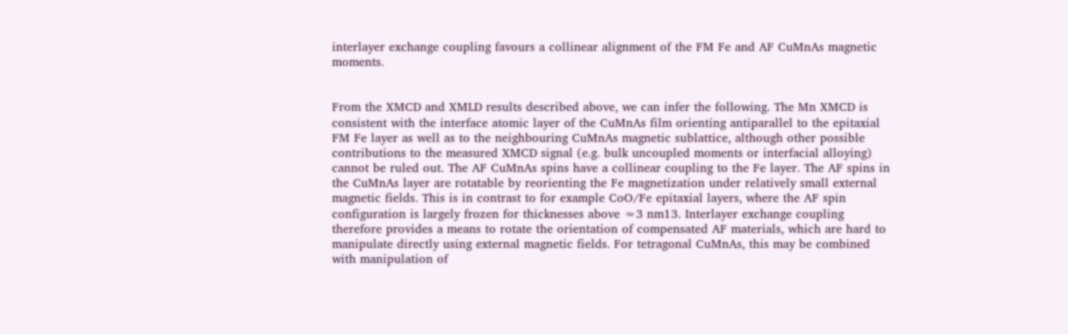interlayer exchange coupling favours a collinear alignment of the FM Fe and AF CuMnAs magnetic moments.


From the XMCD and XMLD results described above, we can infer the following. The Mn XMCD is consistent with the interface atomic layer of the CuMnAs film orienting antiparallel to the epitaxial FM Fe layer as well as to the neighbouring CuMnAs magnetic sublattice, although other possible contributions to the measured XMCD signal (e.g. bulk uncoupled moments or interfacial alloying) cannot be ruled out. The AF CuMnAs spins have a collinear coupling to the Fe layer. The AF spins in the CuMnAs layer are rotatable by reorienting the Fe magnetization under relatively small external magnetic fields. This is in contrast to for example CoO/Fe epitaxial layers, where the AF spin configuration is largely frozen for thicknesses above ≈3 nm13. Interlayer exchange coupling therefore provides a means to rotate the orientation of compensated AF materials, which are hard to manipulate directly using external magnetic fields. For tetragonal CuMnAs, this may be combined with manipulation of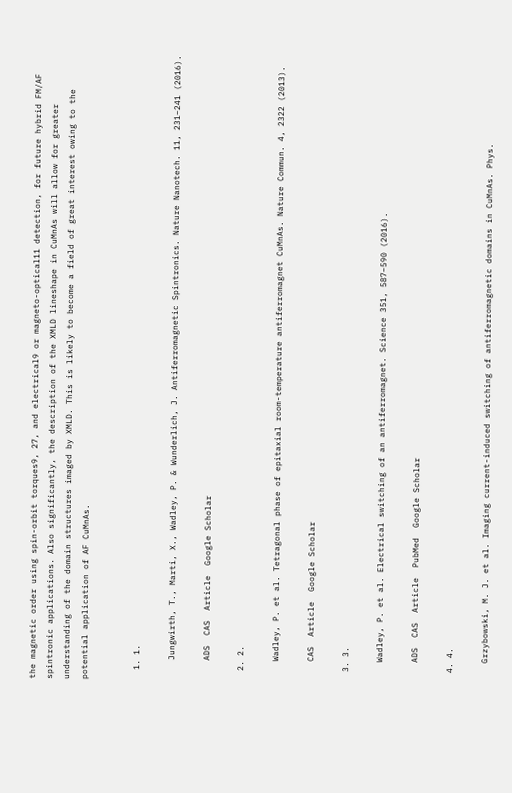the magnetic order using spin-orbit torques9, 27, and electrical9 or magneto-optical11 detection, for future hybrid FM/AF spintronic applications. Also significantly, the description of the XMLD lineshape in CuMnAs will allow for greater understanding of the domain structures imaged by XMLD. This is likely to become a field of great interest owing to the potential application of AF CuMnAs.


  1. 1.

    Jungwirth, T., Marti, X., Wadley, P. & Wunderlich, J. Antiferromagnetic Spintronics. Nature Nanotech. 11, 231–241 (2016).

    ADS  CAS  Article  Google Scholar

  2. 2.

    Wadley, P. et al. Tetragonal phase of epitaxial room-temperature antiferromagnet CuMnAs. Nature Commun. 4, 2322 (2013).

    CAS  Article  Google Scholar

  3. 3.

    Wadley, P. et al. Electrical switching of an antiferromagnet. Science 351, 587–590 (2016).

    ADS  CAS  Article  PubMed  Google Scholar

  4. 4.

    Grzybowski, M. J. et al. Imaging current-induced switching of antiferromagnetic domains in CuMnAs. Phys.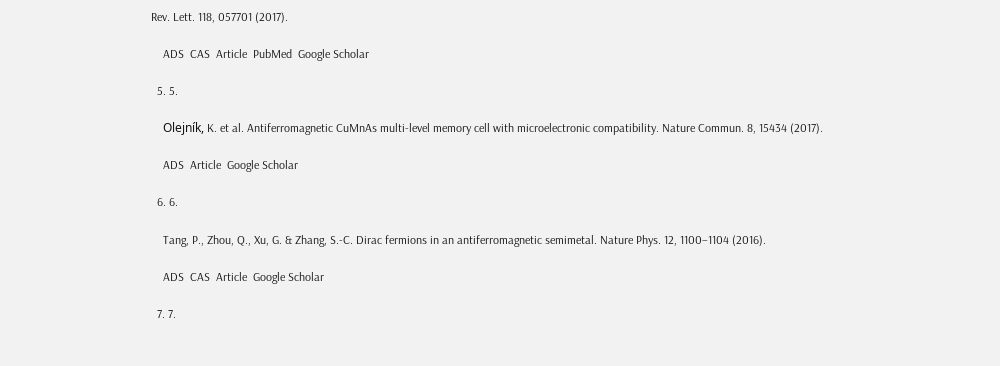Rev. Lett. 118, 057701 (2017).

    ADS  CAS  Article  PubMed  Google Scholar

  5. 5.

    Olejník, K. et al. Antiferromagnetic CuMnAs multi-level memory cell with microelectronic compatibility. Nature Commun. 8, 15434 (2017).

    ADS  Article  Google Scholar

  6. 6.

    Tang, P., Zhou, Q., Xu, G. & Zhang, S.-C. Dirac fermions in an antiferromagnetic semimetal. Nature Phys. 12, 1100–1104 (2016).

    ADS  CAS  Article  Google Scholar

  7. 7.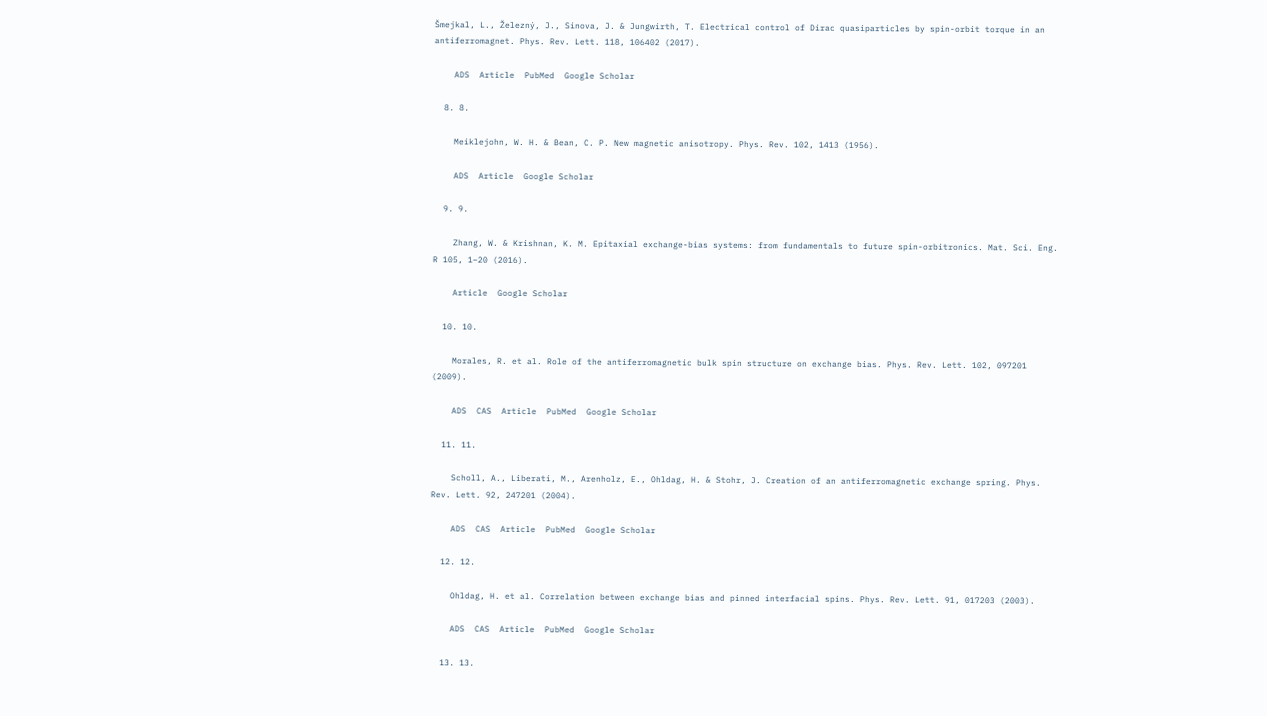Šmejkal, L., Železný, J., Sinova, J. & Jungwirth, T. Electrical control of Dirac quasiparticles by spin-orbit torque in an antiferromagnet. Phys. Rev. Lett. 118, 106402 (2017).

    ADS  Article  PubMed  Google Scholar

  8. 8.

    Meiklejohn, W. H. & Bean, C. P. New magnetic anisotropy. Phys. Rev. 102, 1413 (1956).

    ADS  Article  Google Scholar

  9. 9.

    Zhang, W. & Krishnan, K. M. Epitaxial exchange-bias systems: from fundamentals to future spin-orbitronics. Mat. Sci. Eng. R 105, 1–20 (2016).

    Article  Google Scholar

  10. 10.

    Morales, R. et al. Role of the antiferromagnetic bulk spin structure on exchange bias. Phys. Rev. Lett. 102, 097201 (2009).

    ADS  CAS  Article  PubMed  Google Scholar

  11. 11.

    Scholl, A., Liberati, M., Arenholz, E., Ohldag, H. & Stohr, J. Creation of an antiferromagnetic exchange spring. Phys. Rev. Lett. 92, 247201 (2004).

    ADS  CAS  Article  PubMed  Google Scholar

  12. 12.

    Ohldag, H. et al. Correlation between exchange bias and pinned interfacial spins. Phys. Rev. Lett. 91, 017203 (2003).

    ADS  CAS  Article  PubMed  Google Scholar

  13. 13.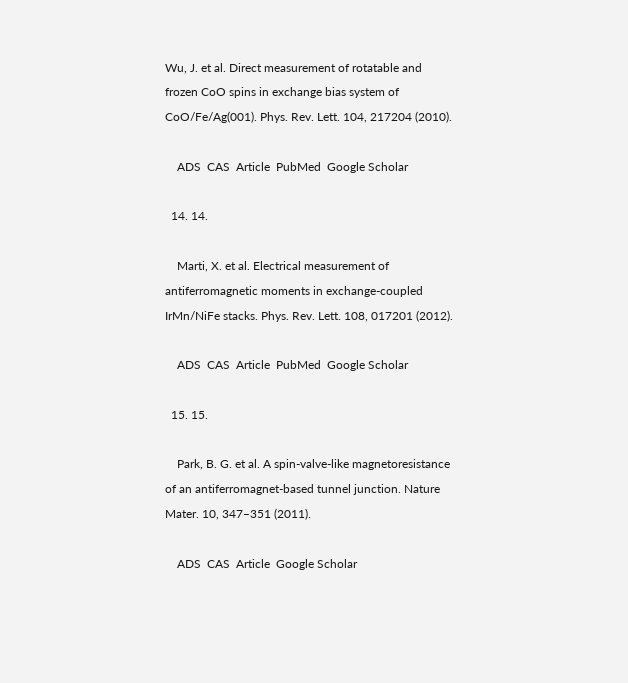Wu, J. et al. Direct measurement of rotatable and frozen CoO spins in exchange bias system of CoO/Fe/Ag(001). Phys. Rev. Lett. 104, 217204 (2010).

    ADS  CAS  Article  PubMed  Google Scholar

  14. 14.

    Marti, X. et al. Electrical measurement of antiferromagnetic moments in exchange-coupled IrMn/NiFe stacks. Phys. Rev. Lett. 108, 017201 (2012).

    ADS  CAS  Article  PubMed  Google Scholar

  15. 15.

    Park, B. G. et al. A spin-valve-like magnetoresistance of an antiferromagnet-based tunnel junction. Nature Mater. 10, 347–351 (2011).

    ADS  CAS  Article  Google Scholar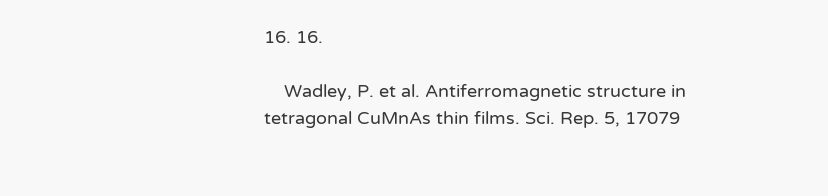16. 16.

    Wadley, P. et al. Antiferromagnetic structure in tetragonal CuMnAs thin films. Sci. Rep. 5, 17079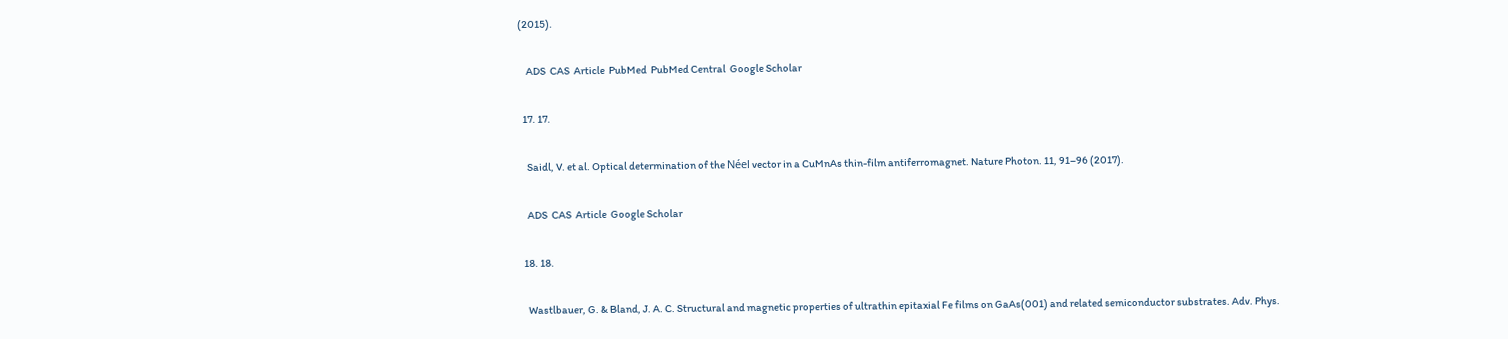(2015).

    ADS  CAS  Article  PubMed  PubMed Central  Google Scholar

  17. 17.

    Saidl, V. et al. Optical determination of the Néel vector in a CuMnAs thin-film antiferromagnet. Nature Photon. 11, 91–96 (2017).

    ADS  CAS  Article  Google Scholar

  18. 18.

    Wastlbauer, G. & Bland, J. A. C. Structural and magnetic properties of ultrathin epitaxial Fe films on GaAs(001) and related semiconductor substrates. Adv. Phys.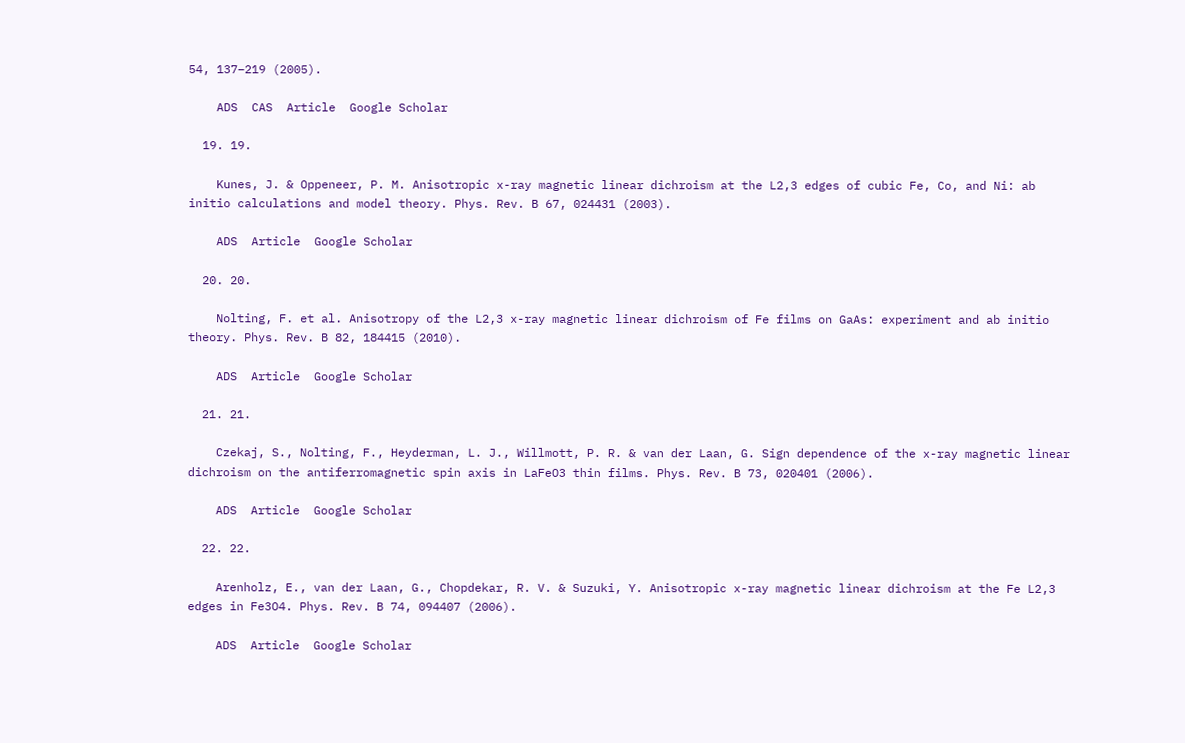54, 137–219 (2005).

    ADS  CAS  Article  Google Scholar

  19. 19.

    Kunes, J. & Oppeneer, P. M. Anisotropic x-ray magnetic linear dichroism at the L2,3 edges of cubic Fe, Co, and Ni: ab initio calculations and model theory. Phys. Rev. B 67, 024431 (2003).

    ADS  Article  Google Scholar

  20. 20.

    Nolting, F. et al. Anisotropy of the L2,3 x-ray magnetic linear dichroism of Fe films on GaAs: experiment and ab initio theory. Phys. Rev. B 82, 184415 (2010).

    ADS  Article  Google Scholar

  21. 21.

    Czekaj, S., Nolting, F., Heyderman, L. J., Willmott, P. R. & van der Laan, G. Sign dependence of the x-ray magnetic linear dichroism on the antiferromagnetic spin axis in LaFeO3 thin films. Phys. Rev. B 73, 020401 (2006).

    ADS  Article  Google Scholar

  22. 22.

    Arenholz, E., van der Laan, G., Chopdekar, R. V. & Suzuki, Y. Anisotropic x-ray magnetic linear dichroism at the Fe L2,3 edges in Fe3O4. Phys. Rev. B 74, 094407 (2006).

    ADS  Article  Google Scholar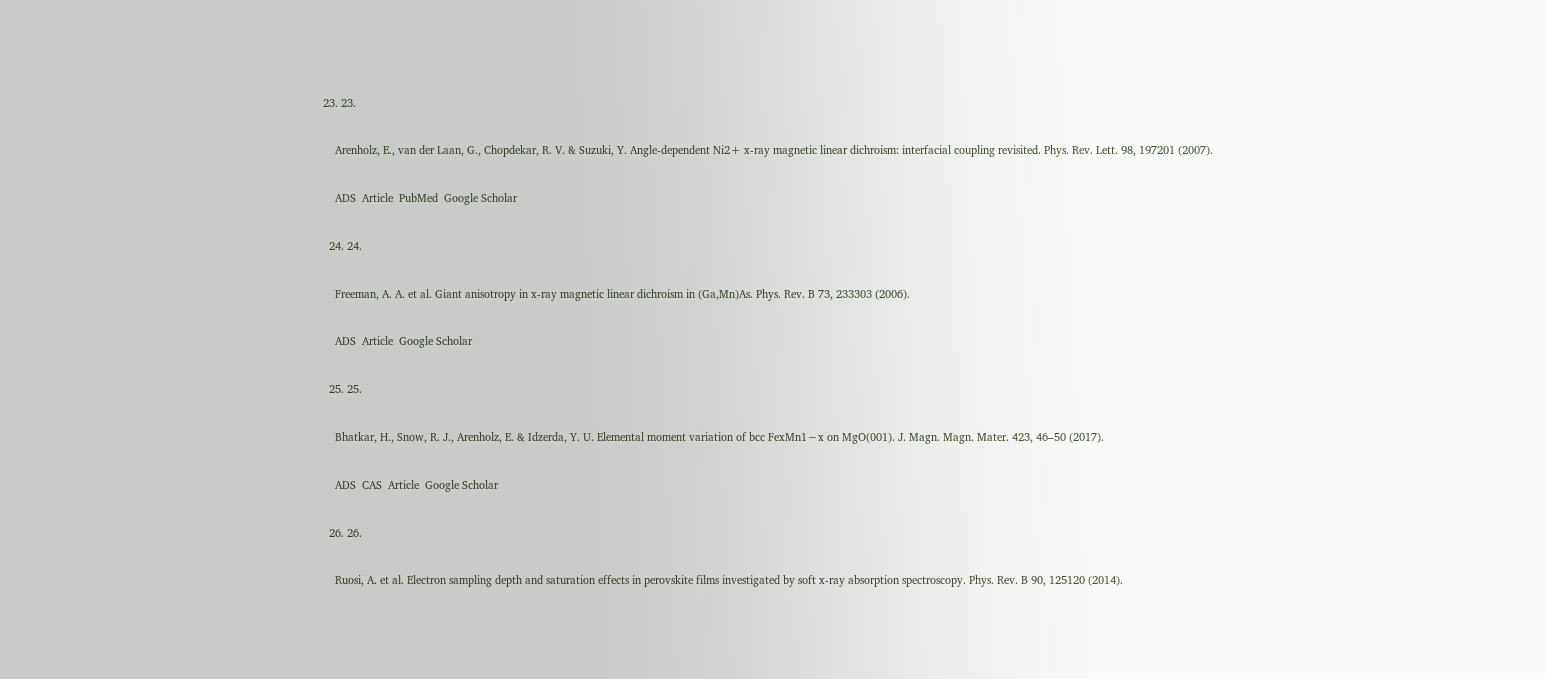23. 23.

    Arenholz, E., van der Laan, G., Chopdekar, R. V. & Suzuki, Y. Angle-dependent Ni2+ x-ray magnetic linear dichroism: interfacial coupling revisited. Phys. Rev. Lett. 98, 197201 (2007).

    ADS  Article  PubMed  Google Scholar

  24. 24.

    Freeman, A. A. et al. Giant anisotropy in x-ray magnetic linear dichroism in (Ga,Mn)As. Phys. Rev. B 73, 233303 (2006).

    ADS  Article  Google Scholar

  25. 25.

    Bhatkar, H., Snow, R. J., Arenholz, E. & Idzerda, Y. U. Elemental moment variation of bcc FexMn1−x on MgO(001). J. Magn. Magn. Mater. 423, 46–50 (2017).

    ADS  CAS  Article  Google Scholar

  26. 26.

    Ruosi, A. et al. Electron sampling depth and saturation effects in perovskite films investigated by soft x-ray absorption spectroscopy. Phys. Rev. B 90, 125120 (2014).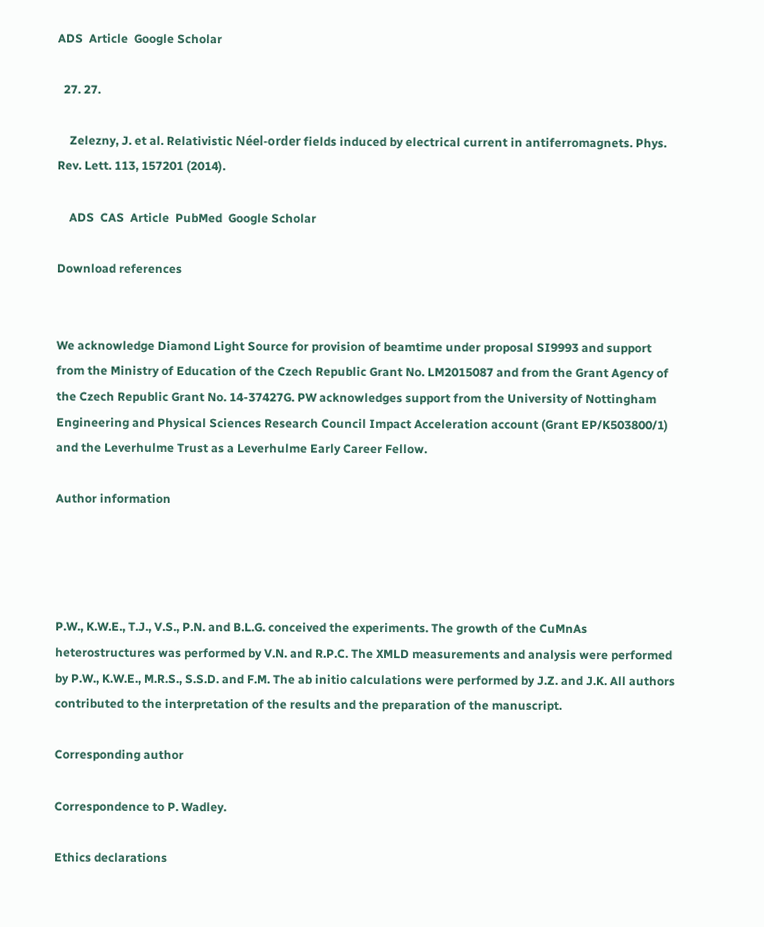ADS  Article  Google Scholar

  27. 27.

    Zelezny, J. et al. Relativistic Néel-order fields induced by electrical current in antiferromagnets. Phys. Rev. Lett. 113, 157201 (2014).

    ADS  CAS  Article  PubMed  Google Scholar

Download references


We acknowledge Diamond Light Source for provision of beamtime under proposal SI9993 and support from the Ministry of Education of the Czech Republic Grant No. LM2015087 and from the Grant Agency of the Czech Republic Grant No. 14-37427G. PW acknowledges support from the University of Nottingham Engineering and Physical Sciences Research Council Impact Acceleration account (Grant EP/K503800/1) and the Leverhulme Trust as a Leverhulme Early Career Fellow.

Author information




P.W., K.W.E., T.J., V.S., P.N. and B.L.G. conceived the experiments. The growth of the CuMnAs heterostructures was performed by V.N. and R.P.C. The XMLD measurements and analysis were performed by P.W., K.W.E., M.R.S., S.S.D. and F.M. The ab initio calculations were performed by J.Z. and J.K. All authors contributed to the interpretation of the results and the preparation of the manuscript.

Corresponding author

Correspondence to P. Wadley.

Ethics declarations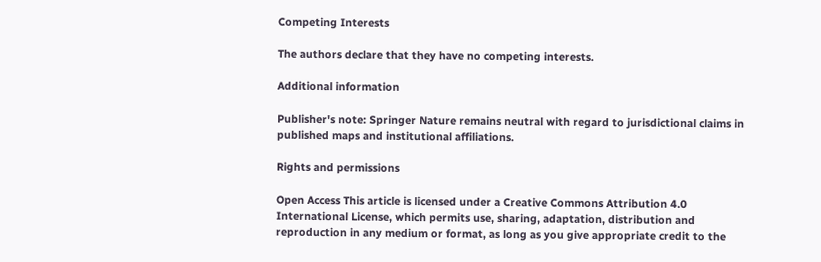Competing Interests

The authors declare that they have no competing interests.

Additional information

Publisher's note: Springer Nature remains neutral with regard to jurisdictional claims in published maps and institutional affiliations.

Rights and permissions

Open Access This article is licensed under a Creative Commons Attribution 4.0 International License, which permits use, sharing, adaptation, distribution and reproduction in any medium or format, as long as you give appropriate credit to the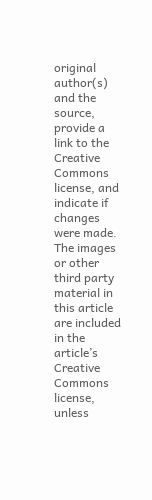original author(s) and the source, provide a link to the Creative Commons license, and indicate if changes were made. The images or other third party material in this article are included in the article’s Creative Commons license, unless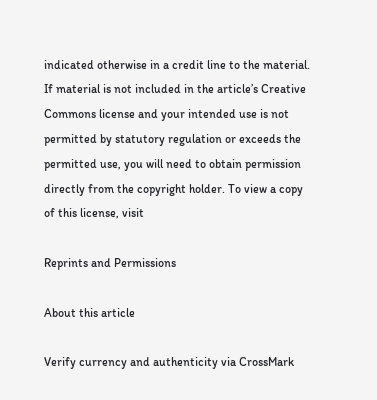indicated otherwise in a credit line to the material. If material is not included in the article’s Creative Commons license and your intended use is not permitted by statutory regulation or exceeds the permitted use, you will need to obtain permission directly from the copyright holder. To view a copy of this license, visit

Reprints and Permissions

About this article

Verify currency and authenticity via CrossMark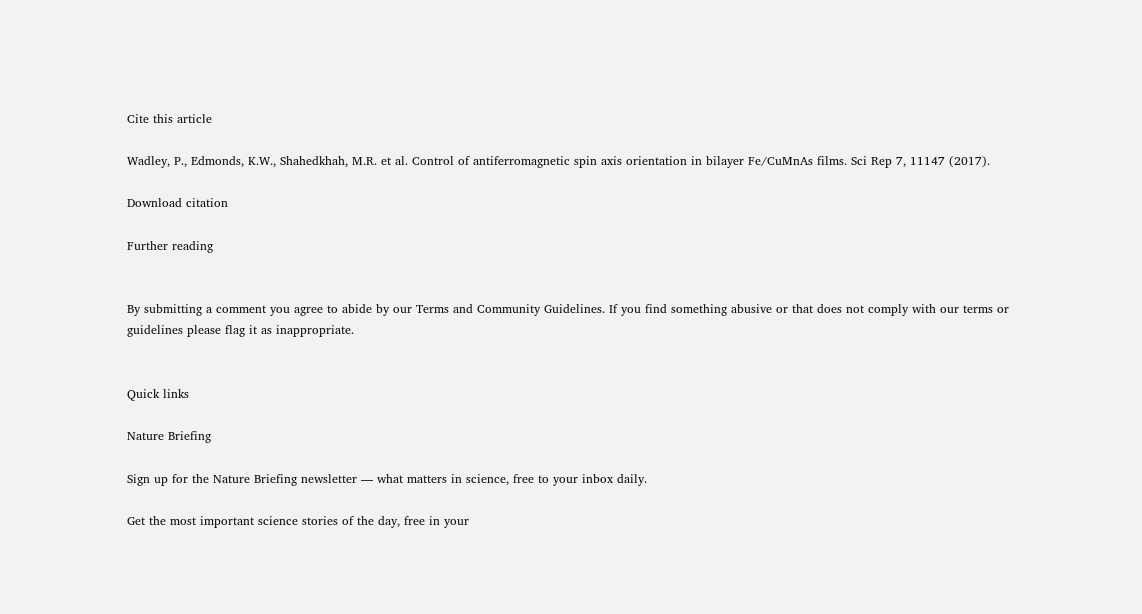Cite this article

Wadley, P., Edmonds, K.W., Shahedkhah, M.R. et al. Control of antiferromagnetic spin axis orientation in bilayer Fe/CuMnAs films. Sci Rep 7, 11147 (2017).

Download citation

Further reading


By submitting a comment you agree to abide by our Terms and Community Guidelines. If you find something abusive or that does not comply with our terms or guidelines please flag it as inappropriate.


Quick links

Nature Briefing

Sign up for the Nature Briefing newsletter — what matters in science, free to your inbox daily.

Get the most important science stories of the day, free in your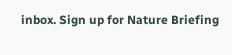inbox. Sign up for Nature Briefing